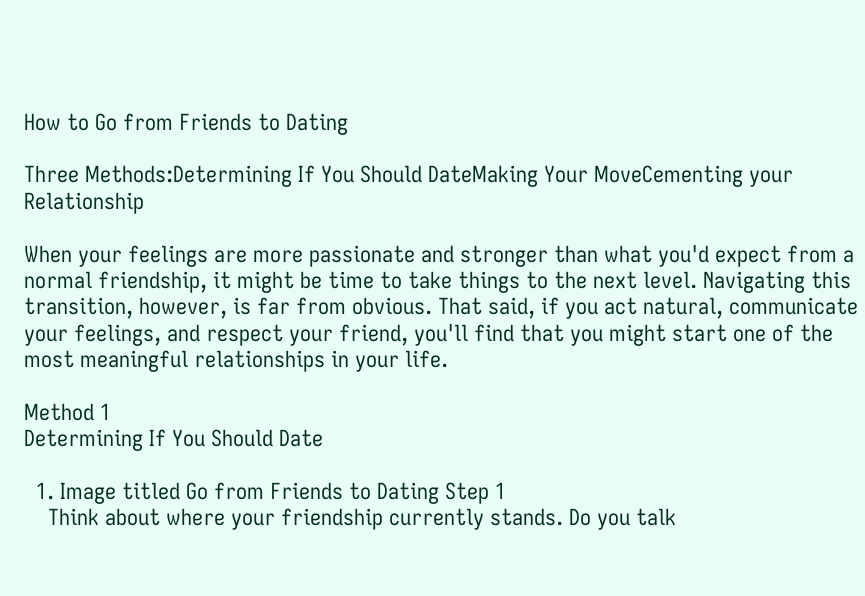How to Go from Friends to Dating

Three Methods:Determining If You Should DateMaking Your MoveCementing your Relationship

When your feelings are more passionate and stronger than what you'd expect from a normal friendship, it might be time to take things to the next level. Navigating this transition, however, is far from obvious. That said, if you act natural, communicate your feelings, and respect your friend, you'll find that you might start one of the most meaningful relationships in your life.

Method 1
Determining If You Should Date

  1. Image titled Go from Friends to Dating Step 1
    Think about where your friendship currently stands. Do you talk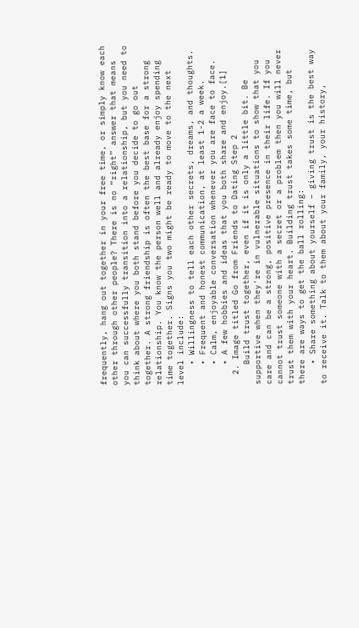frequently, hang out together in your free time, or simply know each other through other people? There is no “right” answer that means you can successfully transition into a relationship, but you need to think about where you both stand before you decide to go out together. A strong friendship is often the best base for a strong relationship. You know the person well and already enjoy spending time together. Signs you two might be ready to move to the next level include:
    • Willingness to tell each other secrets, dreams, and thoughts.
    • Frequent and honest communication, at least 1-2 a week.
    • Calm, enjoyable conversation whenever you are face to face.
    • A few hobbies and ideas that you both share and enjoy.[1]
  2. Image titled Go from Friends to Dating Step 2
    Build trust together, even if it is only a little bit. Be supportive when they're in vulnerable situations to show that you care and can be a strong, positive presence in their life. If you cannot trust someone with a secret or a problem then you will never trust them with your heart. Building trust takes some time, but there are ways to get the ball rolling:
    • Share something about yourself – giving trust is the best way to receive it. Talk to them about your family, your history,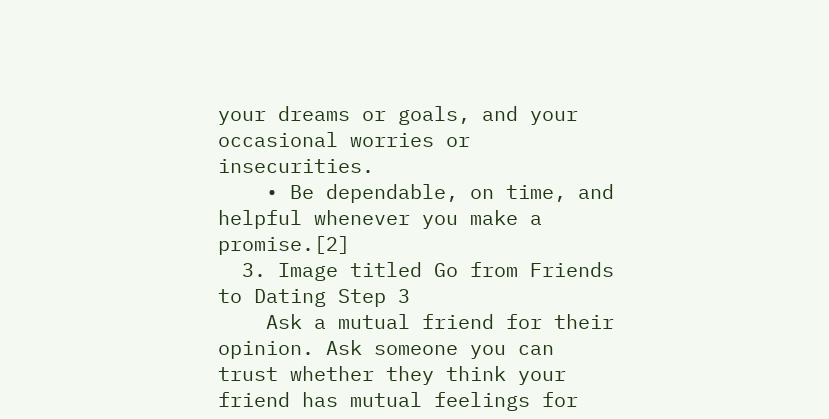your dreams or goals, and your occasional worries or insecurities.
    • Be dependable, on time, and helpful whenever you make a promise.[2]
  3. Image titled Go from Friends to Dating Step 3
    Ask a mutual friend for their opinion. Ask someone you can trust whether they think your friend has mutual feelings for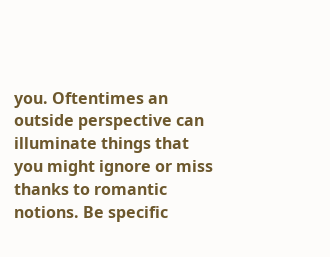you. Oftentimes an outside perspective can illuminate things that you might ignore or miss thanks to romantic notions. Be specific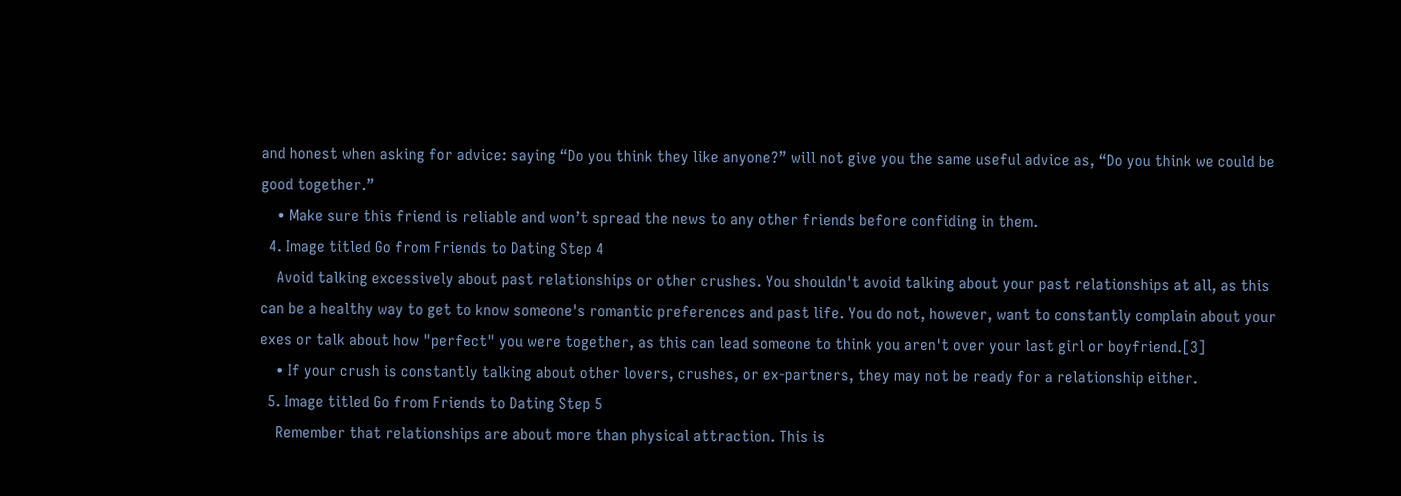and honest when asking for advice: saying “Do you think they like anyone?” will not give you the same useful advice as, “Do you think we could be good together.”
    • Make sure this friend is reliable and won’t spread the news to any other friends before confiding in them.
  4. Image titled Go from Friends to Dating Step 4
    Avoid talking excessively about past relationships or other crushes. You shouldn't avoid talking about your past relationships at all, as this can be a healthy way to get to know someone's romantic preferences and past life. You do not, however, want to constantly complain about your exes or talk about how "perfect" you were together, as this can lead someone to think you aren't over your last girl or boyfriend.[3]
    • If your crush is constantly talking about other lovers, crushes, or ex-partners, they may not be ready for a relationship either.
  5. Image titled Go from Friends to Dating Step 5
    Remember that relationships are about more than physical attraction. This is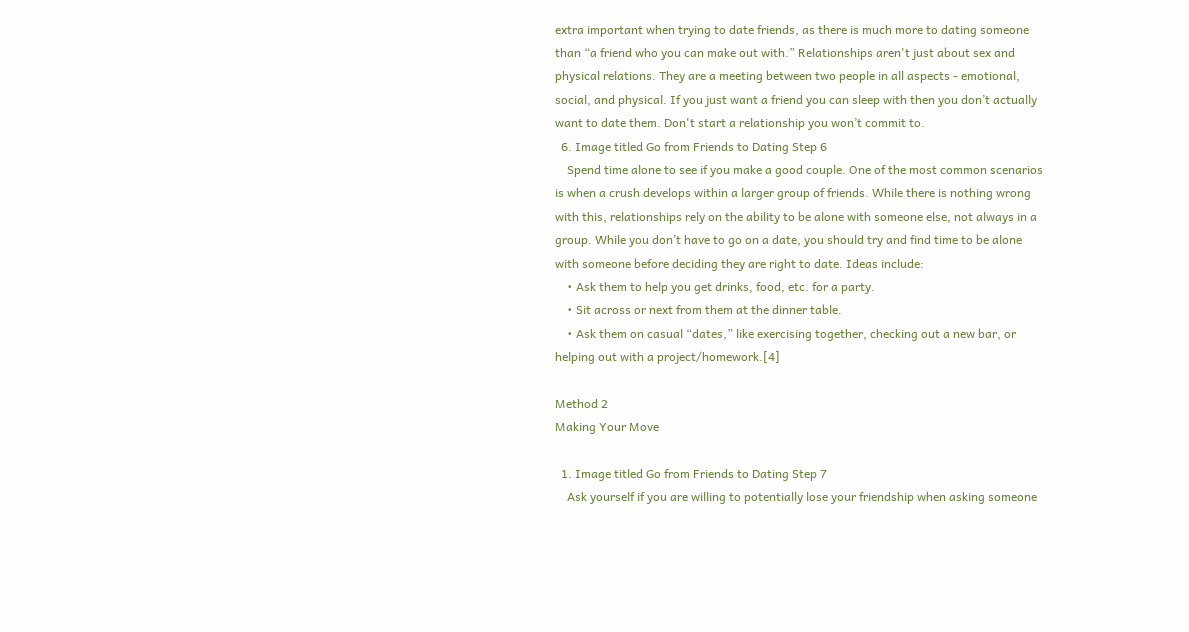extra important when trying to date friends, as there is much more to dating someone than “a friend who you can make out with.” Relationships aren't just about sex and physical relations. They are a meeting between two people in all aspects - emotional, social, and physical. If you just want a friend you can sleep with then you don’t actually want to date them. Don't start a relationship you won’t commit to.
  6. Image titled Go from Friends to Dating Step 6
    Spend time alone to see if you make a good couple. One of the most common scenarios is when a crush develops within a larger group of friends. While there is nothing wrong with this, relationships rely on the ability to be alone with someone else, not always in a group. While you don’t have to go on a date, you should try and find time to be alone with someone before deciding they are right to date. Ideas include:
    • Ask them to help you get drinks, food, etc. for a party.
    • Sit across or next from them at the dinner table.
    • Ask them on casual “dates,” like exercising together, checking out a new bar, or helping out with a project/homework.[4]

Method 2
Making Your Move

  1. Image titled Go from Friends to Dating Step 7
    Ask yourself if you are willing to potentially lose your friendship when asking someone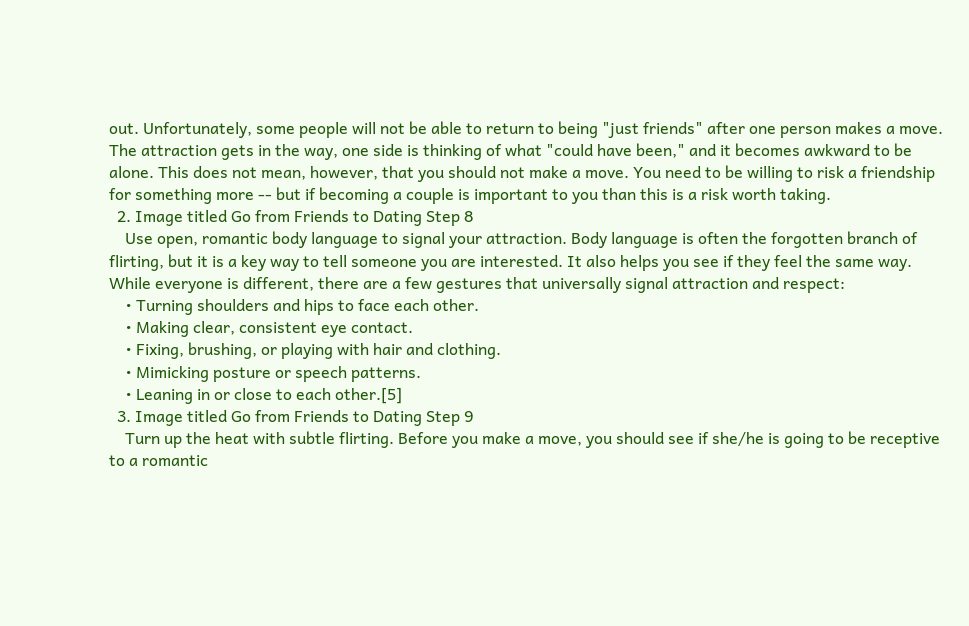out. Unfortunately, some people will not be able to return to being "just friends" after one person makes a move. The attraction gets in the way, one side is thinking of what "could have been," and it becomes awkward to be alone. This does not mean, however, that you should not make a move. You need to be willing to risk a friendship for something more -- but if becoming a couple is important to you than this is a risk worth taking.
  2. Image titled Go from Friends to Dating Step 8
    Use open, romantic body language to signal your attraction. Body language is often the forgotten branch of flirting, but it is a key way to tell someone you are interested. It also helps you see if they feel the same way. While everyone is different, there are a few gestures that universally signal attraction and respect:
    • Turning shoulders and hips to face each other.
    • Making clear, consistent eye contact.
    • Fixing, brushing, or playing with hair and clothing.
    • Mimicking posture or speech patterns.
    • Leaning in or close to each other.[5]
  3. Image titled Go from Friends to Dating Step 9
    Turn up the heat with subtle flirting. Before you make a move, you should see if she/he is going to be receptive to a romantic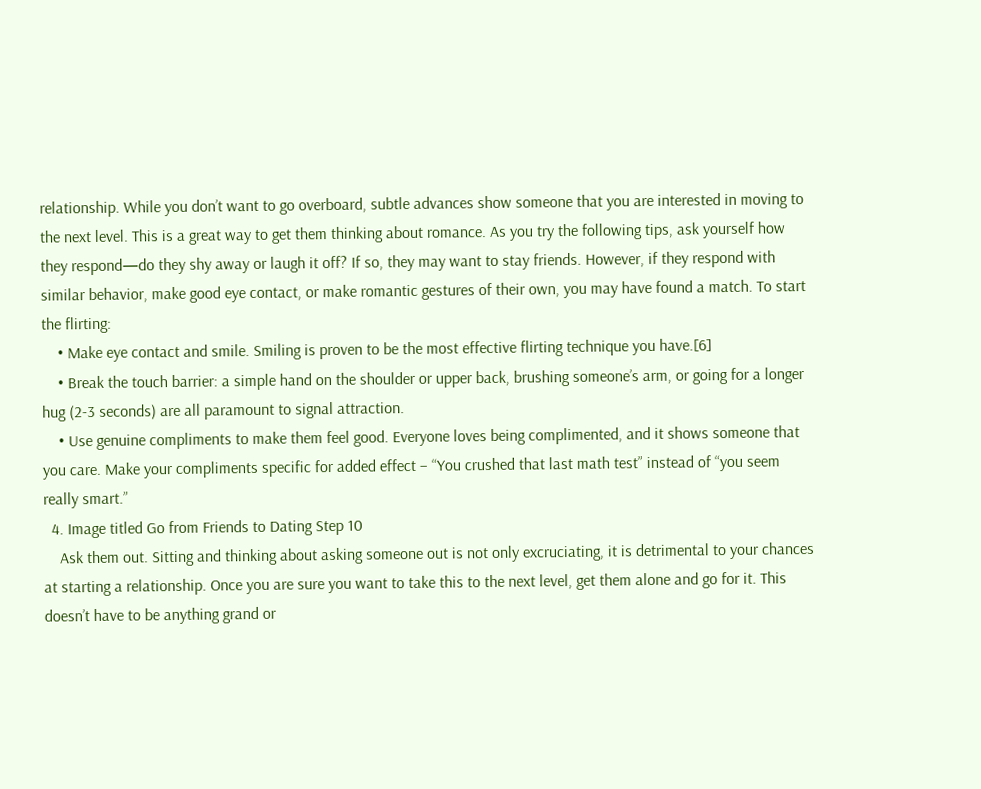relationship. While you don’t want to go overboard, subtle advances show someone that you are interested in moving to the next level. This is a great way to get them thinking about romance. As you try the following tips, ask yourself how they respond—do they shy away or laugh it off? If so, they may want to stay friends. However, if they respond with similar behavior, make good eye contact, or make romantic gestures of their own, you may have found a match. To start the flirting:
    • Make eye contact and smile. Smiling is proven to be the most effective flirting technique you have.[6]
    • Break the touch barrier: a simple hand on the shoulder or upper back, brushing someone’s arm, or going for a longer hug (2-3 seconds) are all paramount to signal attraction.
    • Use genuine compliments to make them feel good. Everyone loves being complimented, and it shows someone that you care. Make your compliments specific for added effect – “You crushed that last math test” instead of “you seem really smart.”
  4. Image titled Go from Friends to Dating Step 10
    Ask them out. Sitting and thinking about asking someone out is not only excruciating, it is detrimental to your chances at starting a relationship. Once you are sure you want to take this to the next level, get them alone and go for it. This doesn’t have to be anything grand or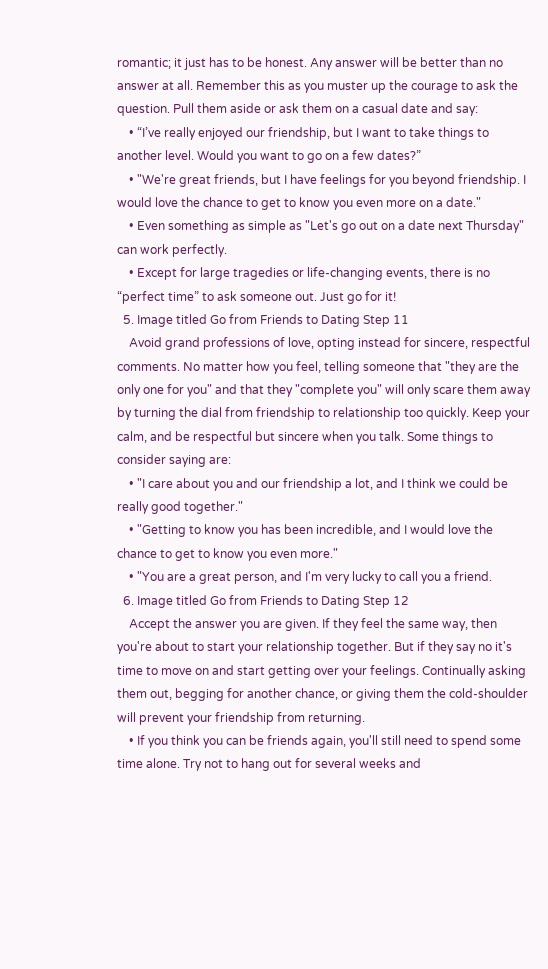romantic; it just has to be honest. Any answer will be better than no answer at all. Remember this as you muster up the courage to ask the question. Pull them aside or ask them on a casual date and say:
    • “I’ve really enjoyed our friendship, but I want to take things to another level. Would you want to go on a few dates?”
    • "We're great friends, but I have feelings for you beyond friendship. I would love the chance to get to know you even more on a date."
    • Even something as simple as "Let's go out on a date next Thursday" can work perfectly.
    • Except for large tragedies or life-changing events, there is no “perfect time” to ask someone out. Just go for it!
  5. Image titled Go from Friends to Dating Step 11
    Avoid grand professions of love, opting instead for sincere, respectful comments. No matter how you feel, telling someone that "they are the only one for you" and that they "complete you" will only scare them away by turning the dial from friendship to relationship too quickly. Keep your calm, and be respectful but sincere when you talk. Some things to consider saying are:
    • "I care about you and our friendship a lot, and I think we could be really good together."
    • "Getting to know you has been incredible, and I would love the chance to get to know you even more."
    • "You are a great person, and I'm very lucky to call you a friend.
  6. Image titled Go from Friends to Dating Step 12
    Accept the answer you are given. If they feel the same way, then you're about to start your relationship together. But if they say no it's time to move on and start getting over your feelings. Continually asking them out, begging for another chance, or giving them the cold-shoulder will prevent your friendship from returning.
    • If you think you can be friends again, you'll still need to spend some time alone. Try not to hang out for several weeks and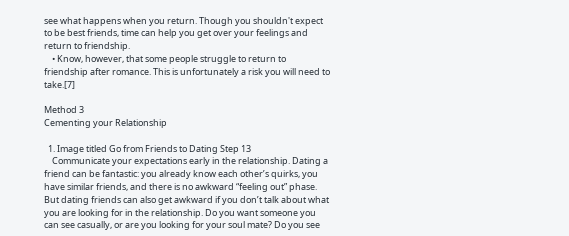see what happens when you return. Though you shouldn't expect to be best friends, time can help you get over your feelings and return to friendship.
    • Know, however, that some people struggle to return to friendship after romance. This is unfortunately a risk you will need to take.[7]

Method 3
Cementing your Relationship

  1. Image titled Go from Friends to Dating Step 13
    Communicate your expectations early in the relationship. Dating a friend can be fantastic: you already know each other’s quirks, you have similar friends, and there is no awkward “feeling out” phase. But dating friends can also get awkward if you don’t talk about what you are looking for in the relationship. Do you want someone you can see casually, or are you looking for your soul mate? Do you see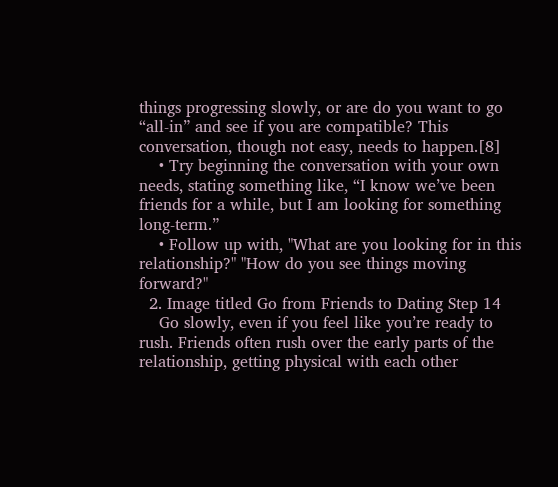things progressing slowly, or are do you want to go “all-in” and see if you are compatible? This conversation, though not easy, needs to happen.[8]
    • Try beginning the conversation with your own needs, stating something like, “I know we’ve been friends for a while, but I am looking for something long-term.”
    • Follow up with, "What are you looking for in this relationship?" "How do you see things moving forward?"
  2. Image titled Go from Friends to Dating Step 14
    Go slowly, even if you feel like you’re ready to rush. Friends often rush over the early parts of the relationship, getting physical with each other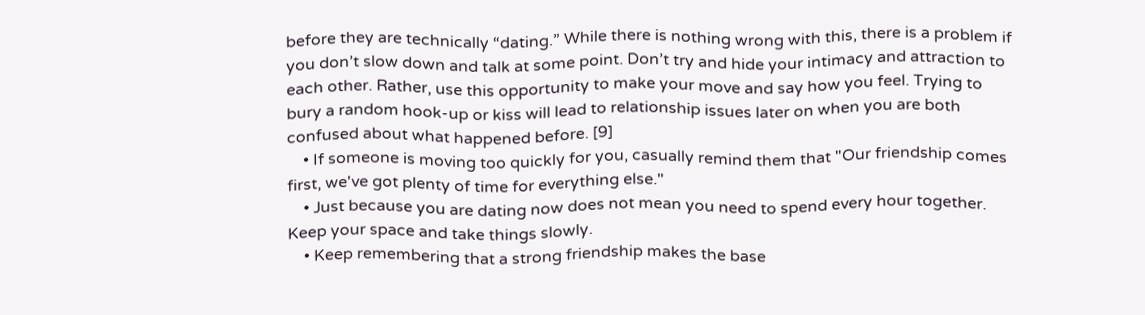before they are technically “dating.” While there is nothing wrong with this, there is a problem if you don’t slow down and talk at some point. Don’t try and hide your intimacy and attraction to each other. Rather, use this opportunity to make your move and say how you feel. Trying to bury a random hook-up or kiss will lead to relationship issues later on when you are both confused about what happened before. [9]
    • If someone is moving too quickly for you, casually remind them that "Our friendship comes first, we've got plenty of time for everything else."
    • Just because you are dating now does not mean you need to spend every hour together. Keep your space and take things slowly.
    • Keep remembering that a strong friendship makes the base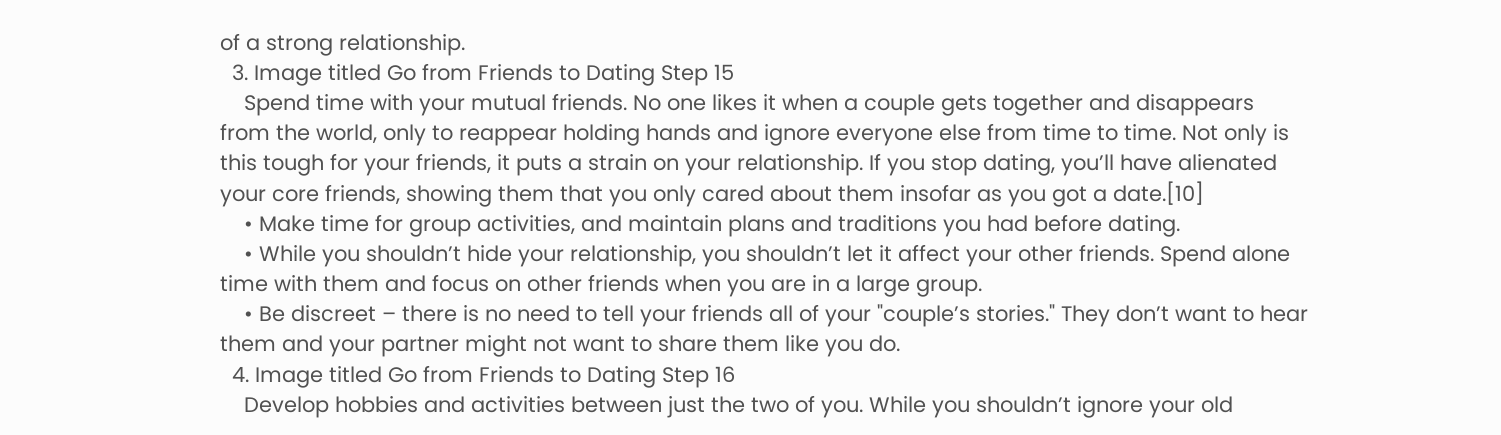of a strong relationship.
  3. Image titled Go from Friends to Dating Step 15
    Spend time with your mutual friends. No one likes it when a couple gets together and disappears from the world, only to reappear holding hands and ignore everyone else from time to time. Not only is this tough for your friends, it puts a strain on your relationship. If you stop dating, you’ll have alienated your core friends, showing them that you only cared about them insofar as you got a date.[10]
    • Make time for group activities, and maintain plans and traditions you had before dating.
    • While you shouldn’t hide your relationship, you shouldn’t let it affect your other friends. Spend alone time with them and focus on other friends when you are in a large group.
    • Be discreet – there is no need to tell your friends all of your "couple’s stories." They don’t want to hear them and your partner might not want to share them like you do.
  4. Image titled Go from Friends to Dating Step 16
    Develop hobbies and activities between just the two of you. While you shouldn’t ignore your old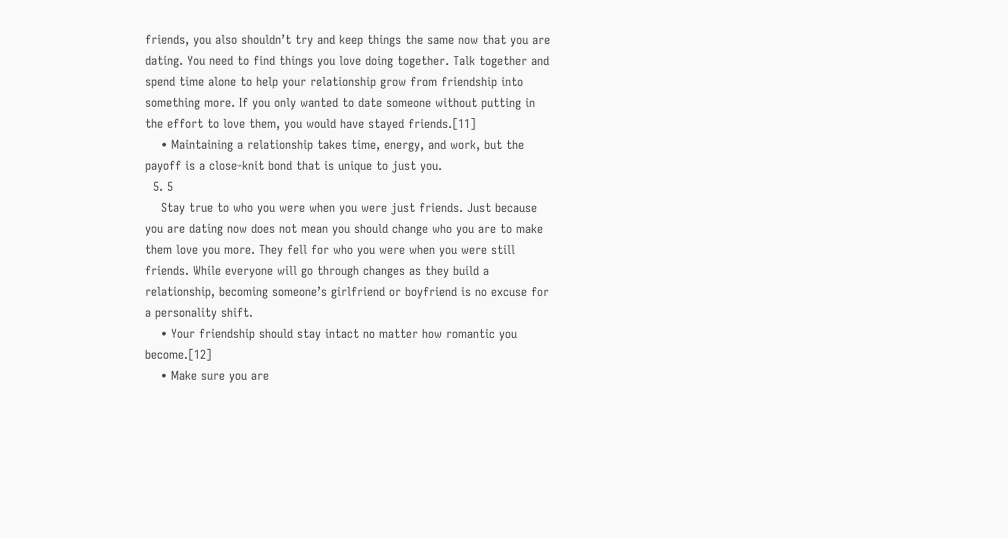friends, you also shouldn’t try and keep things the same now that you are dating. You need to find things you love doing together. Talk together and spend time alone to help your relationship grow from friendship into something more. If you only wanted to date someone without putting in the effort to love them, you would have stayed friends.[11]
    • Maintaining a relationship takes time, energy, and work, but the payoff is a close-knit bond that is unique to just you.
  5. 5
    Stay true to who you were when you were just friends. Just because you are dating now does not mean you should change who you are to make them love you more. They fell for who you were when you were still friends. While everyone will go through changes as they build a relationship, becoming someone’s girlfriend or boyfriend is no excuse for a personality shift.
    • Your friendship should stay intact no matter how romantic you become.[12]
    • Make sure you are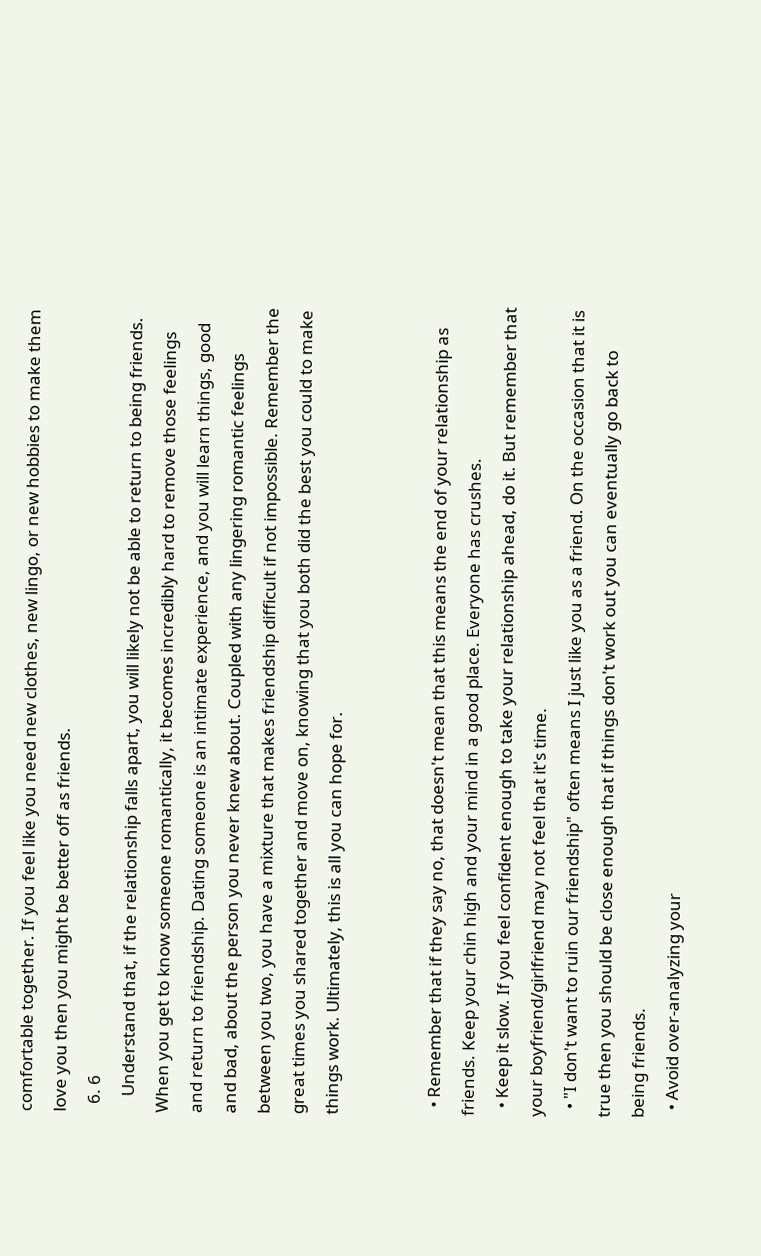comfortable together. If you feel like you need new clothes, new lingo, or new hobbies to make them love you then you might be better off as friends.
  6. 6
    Understand that, if the relationship falls apart, you will likely not be able to return to being friends. When you get to know someone romantically, it becomes incredibly hard to remove those feelings and return to friendship. Dating someone is an intimate experience, and you will learn things, good and bad, about the person you never knew about. Coupled with any lingering romantic feelings between you two, you have a mixture that makes friendship difficult if not impossible. Remember the great times you shared together and move on, knowing that you both did the best you could to make things work. Ultimately, this is all you can hope for.


  • Remember that if they say no, that doesn't mean that this means the end of your relationship as friends. Keep your chin high and your mind in a good place. Everyone has crushes.
  • Keep it slow. If you feel confident enough to take your relationship ahead, do it. But remember that your boyfriend/girlfriend may not feel that it's time.
  • "I don't want to ruin our friendship" often means I just like you as a friend. On the occasion that it is true then you should be close enough that if things don't work out you can eventually go back to being friends.
  • Avoid over-analyzing your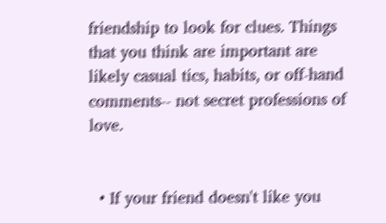friendship to look for clues. Things that you think are important are likely casual tics, habits, or off-hand comments-- not secret professions of love.


  • If your friend doesn't like you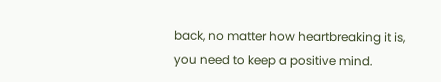back, no matter how heartbreaking it is, you need to keep a positive mind.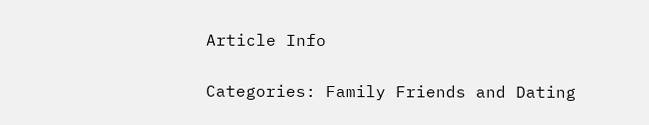Article Info

Categories: Family Friends and Dating